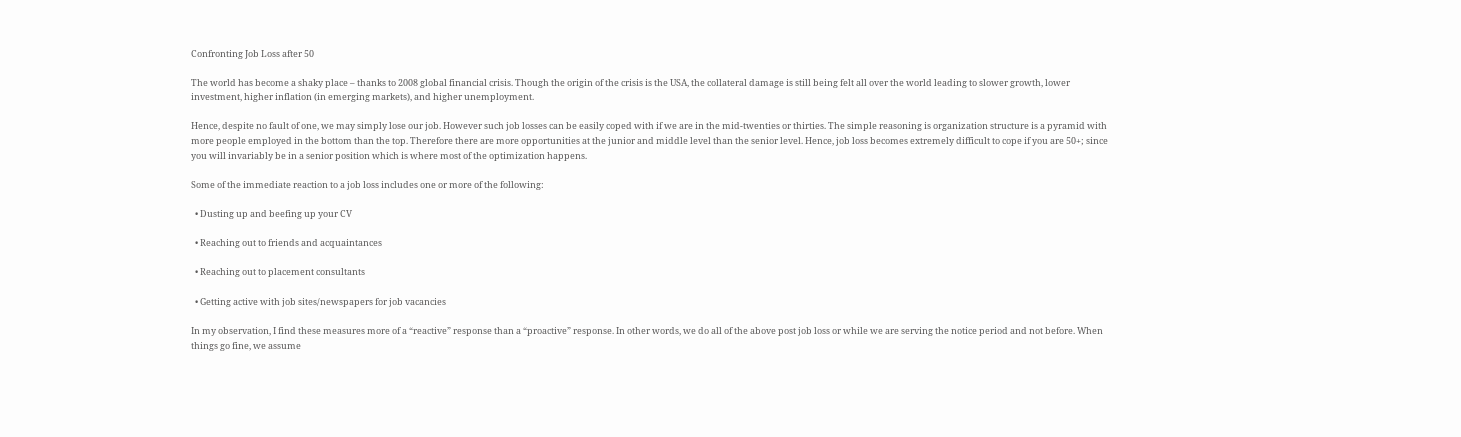Confronting Job Loss after 50

The world has become a shaky place – thanks to 2008 global financial crisis. Though the origin of the crisis is the USA, the collateral damage is still being felt all over the world leading to slower growth, lower investment, higher inflation (in emerging markets), and higher unemployment.

Hence, despite no fault of one, we may simply lose our job. However such job losses can be easily coped with if we are in the mid-twenties or thirties. The simple reasoning is organization structure is a pyramid with more people employed in the bottom than the top. Therefore there are more opportunities at the junior and middle level than the senior level. Hence, job loss becomes extremely difficult to cope if you are 50+; since you will invariably be in a senior position which is where most of the optimization happens.

Some of the immediate reaction to a job loss includes one or more of the following:

  • Dusting up and beefing up your CV

  • Reaching out to friends and acquaintances

  • Reaching out to placement consultants

  • Getting active with job sites/newspapers for job vacancies

In my observation, I find these measures more of a “reactive” response than a “proactive” response. In other words, we do all of the above post job loss or while we are serving the notice period and not before. When things go fine, we assume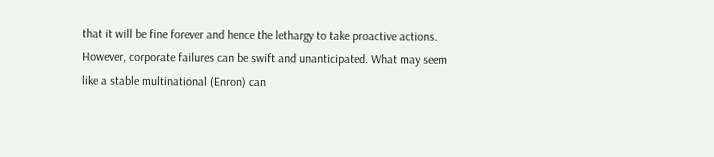that it will be fine forever and hence the lethargy to take proactive actions. However, corporate failures can be swift and unanticipated. What may seem like a stable multinational (Enron) can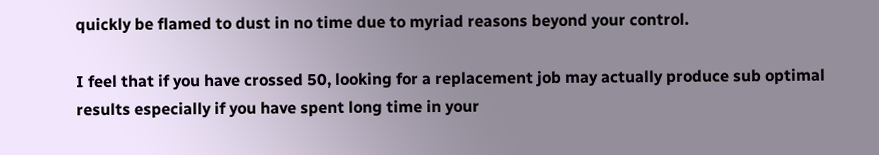quickly be flamed to dust in no time due to myriad reasons beyond your control.

I feel that if you have crossed 50, looking for a replacement job may actually produce sub optimal results especially if you have spent long time in your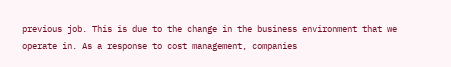previous job. This is due to the change in the business environment that we operate in. As a response to cost management, companies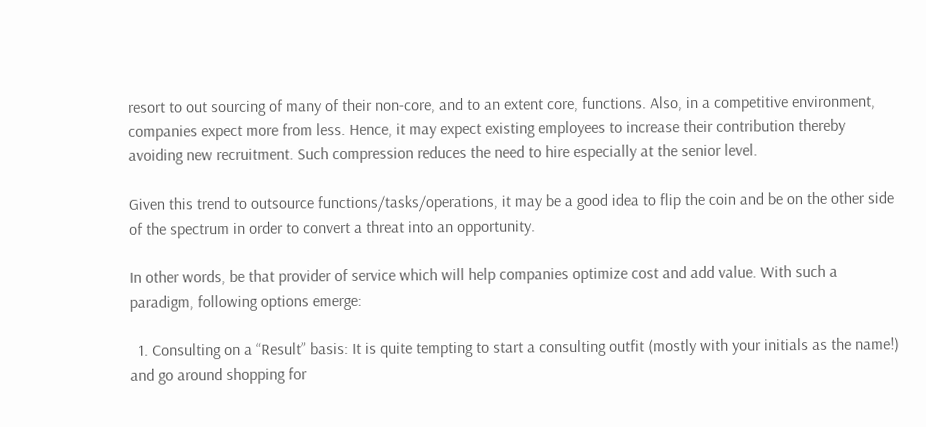resort to out sourcing of many of their non-core, and to an extent core, functions. Also, in a competitive environment, companies expect more from less. Hence, it may expect existing employees to increase their contribution thereby avoiding new recruitment. Such compression reduces the need to hire especially at the senior level.

Given this trend to outsource functions/tasks/operations, it may be a good idea to flip the coin and be on the other side of the spectrum in order to convert a threat into an opportunity.

In other words, be that provider of service which will help companies optimize cost and add value. With such a paradigm, following options emerge:

  1. Consulting on a “Result” basis: It is quite tempting to start a consulting outfit (mostly with your initials as the name!) and go around shopping for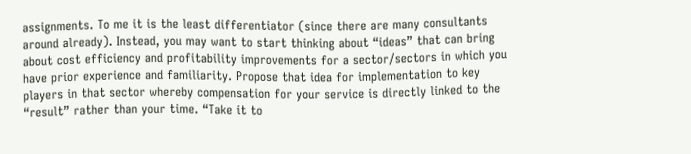assignments. To me it is the least differentiator (since there are many consultants around already). Instead, you may want to start thinking about “ideas” that can bring about cost efficiency and profitability improvements for a sector/sectors in which you have prior experience and familiarity. Propose that idea for implementation to key players in that sector whereby compensation for your service is directly linked to the “result” rather than your time. “Take it to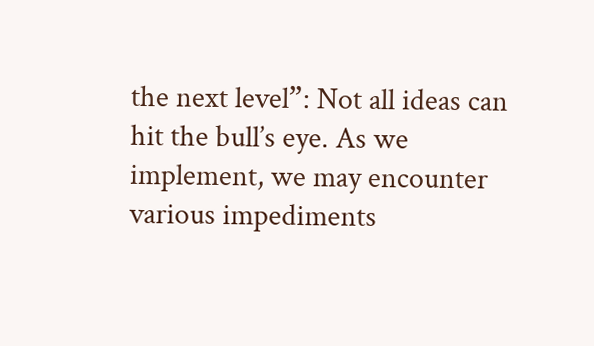the next level”: Not all ideas can hit the bull’s eye. As we implement, we may encounter various impediments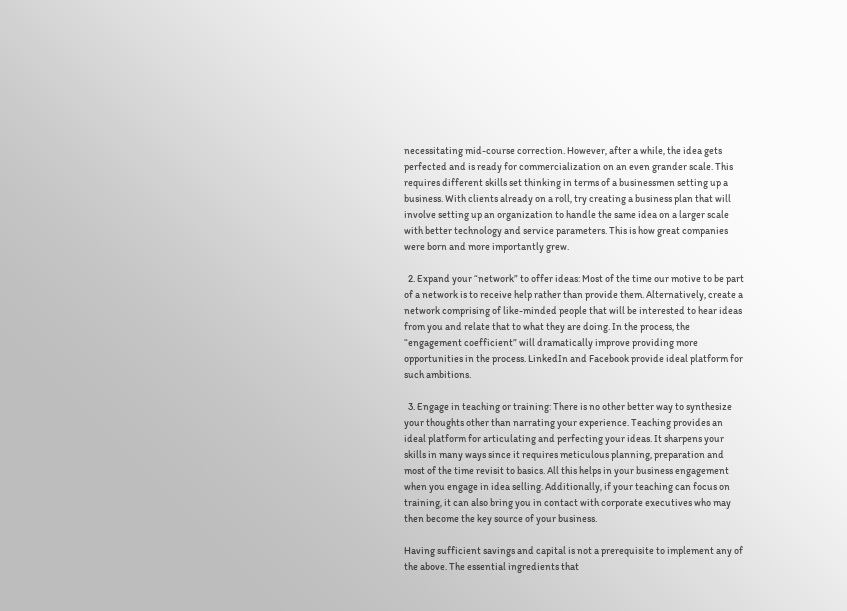necessitating mid-course correction. However, after a while, the idea gets perfected and is ready for commercialization on an even grander scale. This requires different skills set thinking in terms of a businessmen setting up a business. With clients already on a roll, try creating a business plan that will involve setting up an organization to handle the same idea on a larger scale with better technology and service parameters. This is how great companies were born and more importantly grew.

  2. Expand your “network” to offer ideas: Most of the time our motive to be part of a network is to receive help rather than provide them. Alternatively, create a network comprising of like-minded people that will be interested to hear ideas from you and relate that to what they are doing. In the process, the “engagement coefficient” will dramatically improve providing more opportunities in the process. LinkedIn and Facebook provide ideal platform for such ambitions.

  3. Engage in teaching or training: There is no other better way to synthesize your thoughts other than narrating your experience. Teaching provides an ideal platform for articulating and perfecting your ideas. It sharpens your skills in many ways since it requires meticulous planning, preparation and most of the time revisit to basics. All this helps in your business engagement when you engage in idea selling. Additionally, if your teaching can focus on training, it can also bring you in contact with corporate executives who may then become the key source of your business.

Having sufficient savings and capital is not a prerequisite to implement any of the above. The essential ingredients that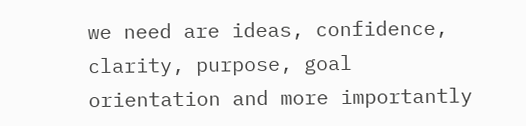we need are ideas, confidence, clarity, purpose, goal orientation and more importantly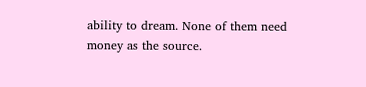ability to dream. None of them need money as the source.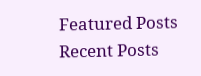Featured Posts
Recent Posts